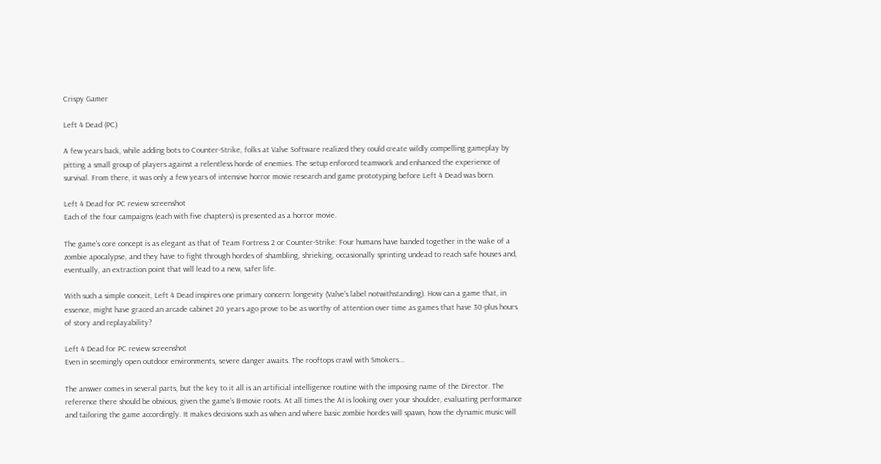Crispy Gamer

Left 4 Dead (PC)

A few years back, while adding bots to Counter-Strike, folks at Valve Software realized they could create wildly compelling gameplay by pitting a small group of players against a relentless horde of enemies. The setup enforced teamwork and enhanced the experience of survival. From there, it was only a few years of intensive horror movie research and game prototyping before Left 4 Dead was born.

Left 4 Dead for PC review screenshot
Each of the four campaigns (each with five chapters) is presented as a horror movie.

The game's core concept is as elegant as that of Team Fortress 2 or Counter-Strike: Four humans have banded together in the wake of a zombie apocalypse, and they have to fight through hordes of shambling, shrieking, occasionally sprinting undead to reach safe houses and, eventually, an extraction point that will lead to a new, safer life.

With such a simple conceit, Left 4 Dead inspires one primary concern: longevity (Valve's label notwithstanding). How can a game that, in essence, might have graced an arcade cabinet 20 years ago prove to be as worthy of attention over time as games that have 30-plus hours of story and replayability?

Left 4 Dead for PC review screenshot
Even in seemingly open outdoor environments, severe danger awaits. The rooftops crawl with Smokers...

The answer comes in several parts, but the key to it all is an artificial intelligence routine with the imposing name of the Director. The reference there should be obvious, given the game's B-movie roots. At all times the AI is looking over your shoulder, evaluating performance and tailoring the game accordingly. It makes decisions such as when and where basic zombie hordes will spawn, how the dynamic music will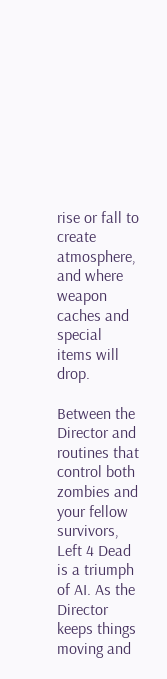rise or fall to create atmosphere, and where weapon caches and special items will drop.

Between the Director and routines that control both zombies and your fellow survivors, Left 4 Dead is a triumph of AI. As the Director keeps things moving and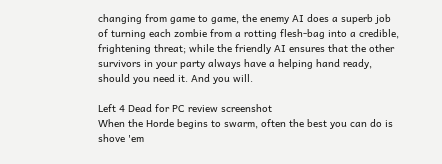changing from game to game, the enemy AI does a superb job of turning each zombie from a rotting flesh-bag into a credible, frightening threat; while the friendly AI ensures that the other survivors in your party always have a helping hand ready, should you need it. And you will.

Left 4 Dead for PC review screenshot
When the Horde begins to swarm, often the best you can do is shove 'em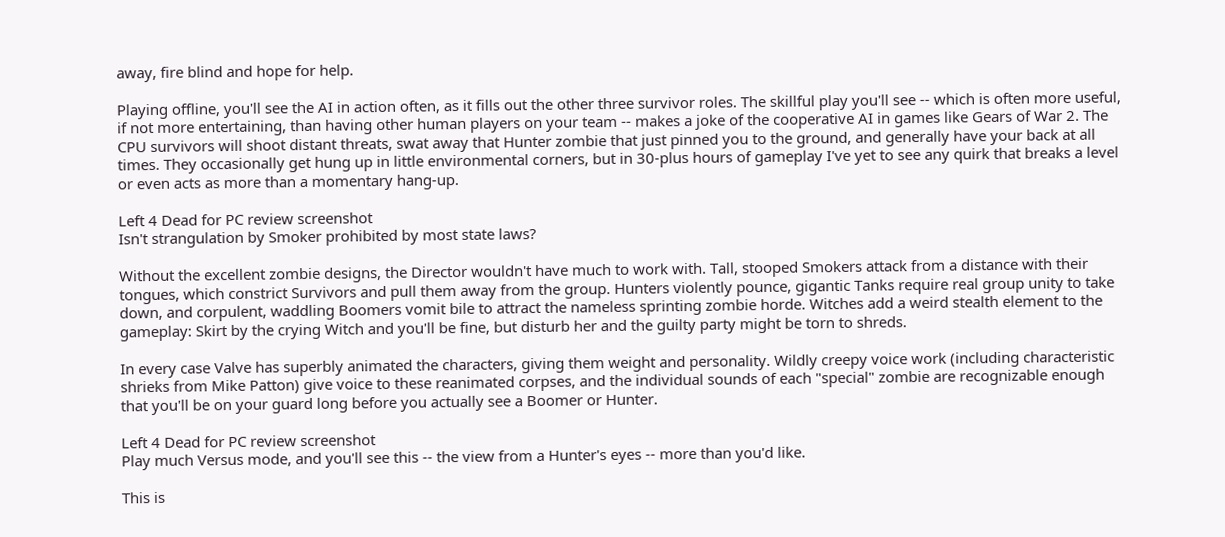away, fire blind and hope for help.

Playing offline, you'll see the AI in action often, as it fills out the other three survivor roles. The skillful play you'll see -- which is often more useful, if not more entertaining, than having other human players on your team -- makes a joke of the cooperative AI in games like Gears of War 2. The CPU survivors will shoot distant threats, swat away that Hunter zombie that just pinned you to the ground, and generally have your back at all times. They occasionally get hung up in little environmental corners, but in 30-plus hours of gameplay I've yet to see any quirk that breaks a level or even acts as more than a momentary hang-up.

Left 4 Dead for PC review screenshot
Isn't strangulation by Smoker prohibited by most state laws?

Without the excellent zombie designs, the Director wouldn't have much to work with. Tall, stooped Smokers attack from a distance with their tongues, which constrict Survivors and pull them away from the group. Hunters violently pounce, gigantic Tanks require real group unity to take down, and corpulent, waddling Boomers vomit bile to attract the nameless sprinting zombie horde. Witches add a weird stealth element to the gameplay: Skirt by the crying Witch and you'll be fine, but disturb her and the guilty party might be torn to shreds.

In every case Valve has superbly animated the characters, giving them weight and personality. Wildly creepy voice work (including characteristic shrieks from Mike Patton) give voice to these reanimated corpses, and the individual sounds of each "special" zombie are recognizable enough that you'll be on your guard long before you actually see a Boomer or Hunter.

Left 4 Dead for PC review screenshot
Play much Versus mode, and you'll see this -- the view from a Hunter's eyes -- more than you'd like.

This is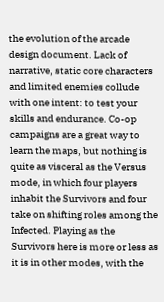the evolution of the arcade design document. Lack of narrative, static core characters and limited enemies collude with one intent: to test your skills and endurance. Co-op campaigns are a great way to learn the maps, but nothing is quite as visceral as the Versus mode, in which four players inhabit the Survivors and four take on shifting roles among the Infected. Playing as the Survivors here is more or less as it is in other modes, with the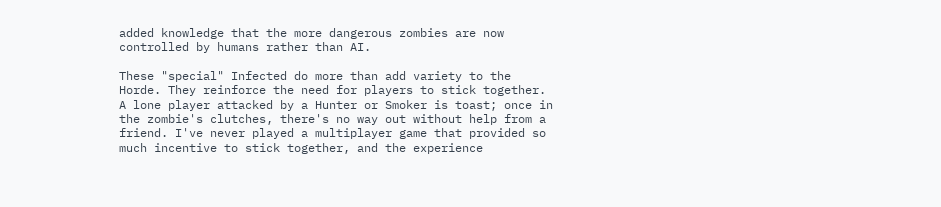added knowledge that the more dangerous zombies are now controlled by humans rather than AI.

These "special" Infected do more than add variety to the Horde. They reinforce the need for players to stick together. A lone player attacked by a Hunter or Smoker is toast; once in the zombie's clutches, there's no way out without help from a friend. I've never played a multiplayer game that provided so much incentive to stick together, and the experience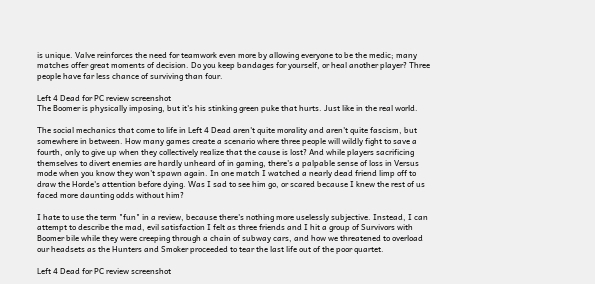is unique. Valve reinforces the need for teamwork even more by allowing everyone to be the medic; many matches offer great moments of decision. Do you keep bandages for yourself, or heal another player? Three people have far less chance of surviving than four.

Left 4 Dead for PC review screenshot
The Boomer is physically imposing, but it's his stinking green puke that hurts. Just like in the real world.

The social mechanics that come to life in Left 4 Dead aren't quite morality and aren't quite fascism, but somewhere in between. How many games create a scenario where three people will wildly fight to save a fourth, only to give up when they collectively realize that the cause is lost? And while players sacrificing themselves to divert enemies are hardly unheard of in gaming, there's a palpable sense of loss in Versus mode when you know they won't spawn again. In one match I watched a nearly dead friend limp off to draw the Horde's attention before dying. Was I sad to see him go, or scared because I knew the rest of us faced more daunting odds without him?

I hate to use the term "fun" in a review, because there's nothing more uselessly subjective. Instead, I can attempt to describe the mad, evil satisfaction I felt as three friends and I hit a group of Survivors with Boomer bile while they were creeping through a chain of subway cars, and how we threatened to overload our headsets as the Hunters and Smoker proceeded to tear the last life out of the poor quartet.

Left 4 Dead for PC review screenshot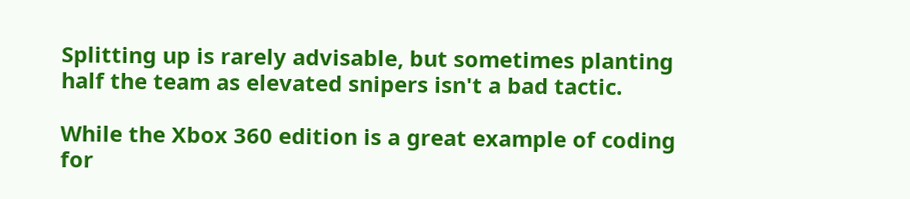Splitting up is rarely advisable, but sometimes planting half the team as elevated snipers isn't a bad tactic.

While the Xbox 360 edition is a great example of coding for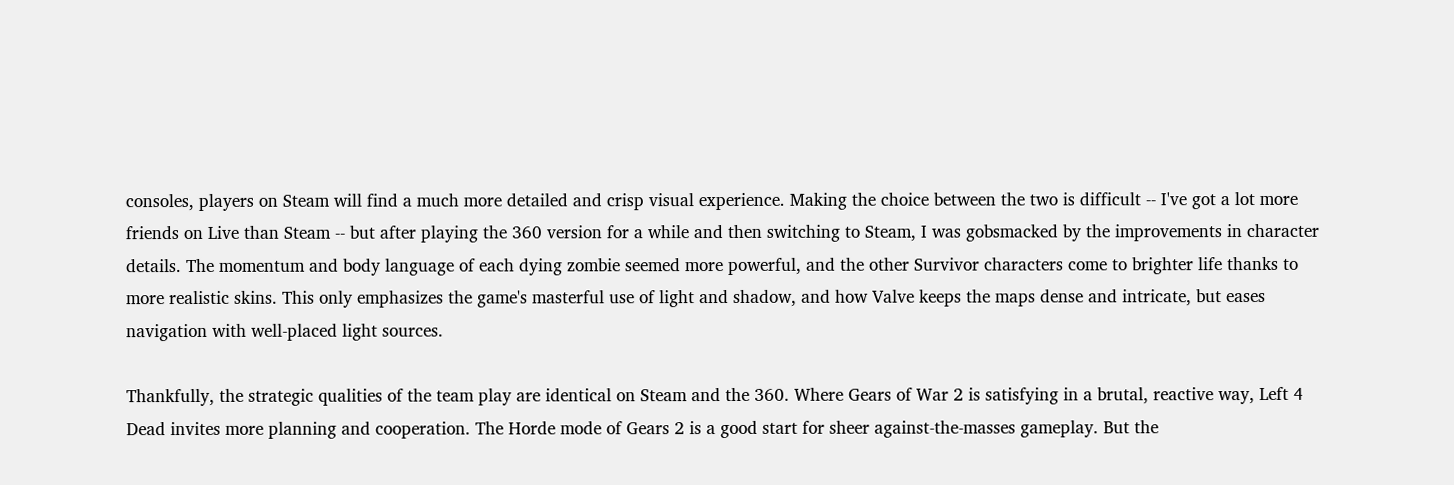consoles, players on Steam will find a much more detailed and crisp visual experience. Making the choice between the two is difficult -- I've got a lot more friends on Live than Steam -- but after playing the 360 version for a while and then switching to Steam, I was gobsmacked by the improvements in character details. The momentum and body language of each dying zombie seemed more powerful, and the other Survivor characters come to brighter life thanks to more realistic skins. This only emphasizes the game's masterful use of light and shadow, and how Valve keeps the maps dense and intricate, but eases navigation with well-placed light sources.

Thankfully, the strategic qualities of the team play are identical on Steam and the 360. Where Gears of War 2 is satisfying in a brutal, reactive way, Left 4 Dead invites more planning and cooperation. The Horde mode of Gears 2 is a good start for sheer against-the-masses gameplay. But the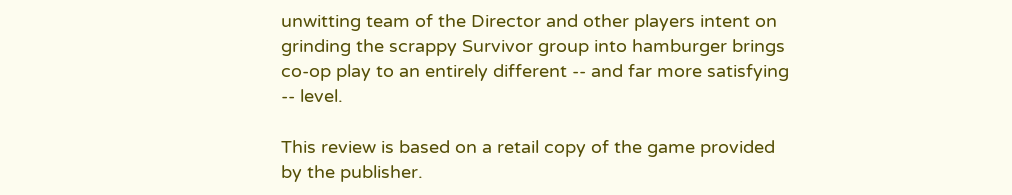unwitting team of the Director and other players intent on grinding the scrappy Survivor group into hamburger brings co-op play to an entirely different -- and far more satisfying -- level.

This review is based on a retail copy of the game provided by the publisher.